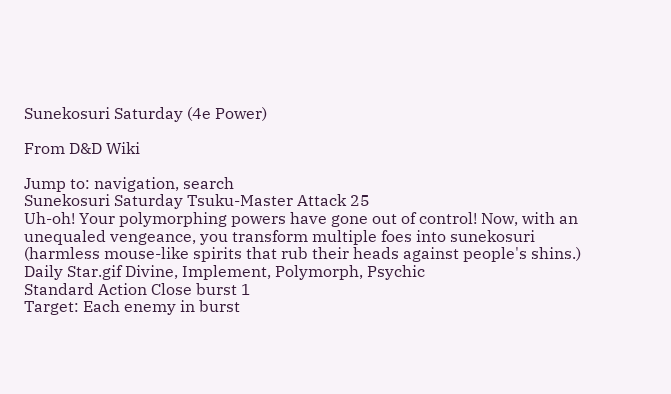Sunekosuri Saturday (4e Power)

From D&D Wiki

Jump to: navigation, search
Sunekosuri Saturday Tsuku-Master Attack 25
Uh-oh! Your polymorphing powers have gone out of control! Now, with an unequaled vengeance, you transform multiple foes into sunekosuri (harmless mouse-like spirits that rub their heads against people's shins.)
Daily Star.gif Divine, Implement, Polymorph, Psychic
Standard Action Close burst 1
Target: Each enemy in burst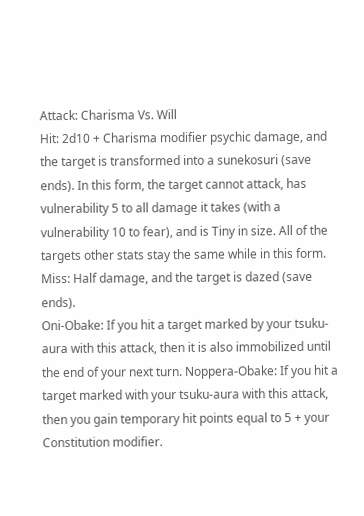Attack: Charisma Vs. Will
Hit: 2d10 + Charisma modifier psychic damage, and the target is transformed into a sunekosuri (save ends). In this form, the target cannot attack, has vulnerability 5 to all damage it takes (with a vulnerability 10 to fear), and is Tiny in size. All of the targets other stats stay the same while in this form.
Miss: Half damage, and the target is dazed (save ends).
Oni-Obake: If you hit a target marked by your tsuku-aura with this attack, then it is also immobilized until the end of your next turn. Noppera-Obake: If you hit a target marked with your tsuku-aura with this attack, then you gain temporary hit points equal to 5 + your Constitution modifier.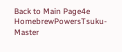Back to Main Page4e HomebrewPowersTsuku-Master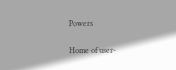Powers

Home of user-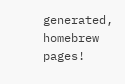generated,
homebrew pages!